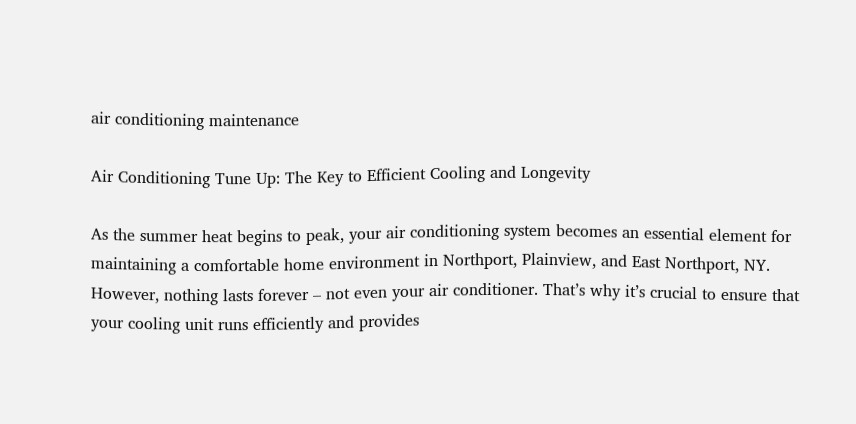air conditioning maintenance

Air Conditioning Tune Up: The Key to Efficient Cooling and Longevity

As the summer heat begins to peak, your air conditioning system becomes an essential element for maintaining a comfortable home environment in Northport, Plainview, and East Northport, NY. However, nothing lasts forever – not even your air conditioner. That’s why it’s crucial to ensure that your cooling unit runs efficiently and provides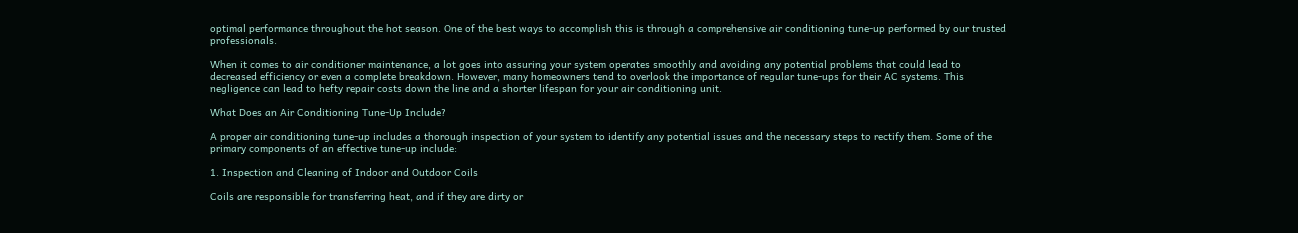optimal performance throughout the hot season. One of the best ways to accomplish this is through a comprehensive air conditioning tune-up performed by our trusted professionals.

When it comes to air conditioner maintenance, a lot goes into assuring your system operates smoothly and avoiding any potential problems that could lead to decreased efficiency or even a complete breakdown. However, many homeowners tend to overlook the importance of regular tune-ups for their AC systems. This negligence can lead to hefty repair costs down the line and a shorter lifespan for your air conditioning unit.

What Does an Air Conditioning Tune-Up Include?

A proper air conditioning tune-up includes a thorough inspection of your system to identify any potential issues and the necessary steps to rectify them. Some of the primary components of an effective tune-up include:

1. Inspection and Cleaning of Indoor and Outdoor Coils

Coils are responsible for transferring heat, and if they are dirty or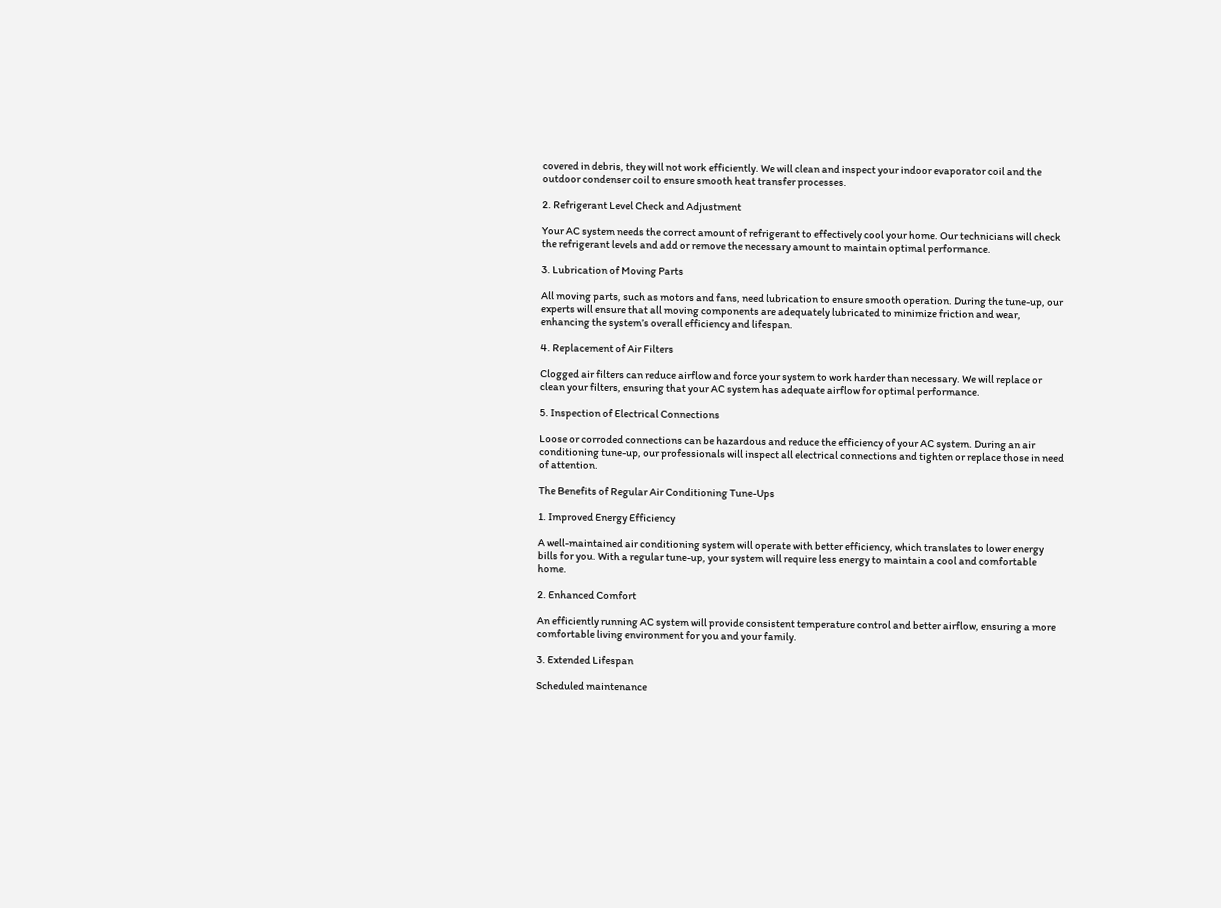covered in debris, they will not work efficiently. We will clean and inspect your indoor evaporator coil and the outdoor condenser coil to ensure smooth heat transfer processes.

2. Refrigerant Level Check and Adjustment

Your AC system needs the correct amount of refrigerant to effectively cool your home. Our technicians will check the refrigerant levels and add or remove the necessary amount to maintain optimal performance.

3. Lubrication of Moving Parts

All moving parts, such as motors and fans, need lubrication to ensure smooth operation. During the tune-up, our experts will ensure that all moving components are adequately lubricated to minimize friction and wear, enhancing the system’s overall efficiency and lifespan.

4. Replacement of Air Filters

Clogged air filters can reduce airflow and force your system to work harder than necessary. We will replace or clean your filters, ensuring that your AC system has adequate airflow for optimal performance.

5. Inspection of Electrical Connections

Loose or corroded connections can be hazardous and reduce the efficiency of your AC system. During an air conditioning tune-up, our professionals will inspect all electrical connections and tighten or replace those in need of attention.

The Benefits of Regular Air Conditioning Tune-Ups

1. Improved Energy Efficiency

A well-maintained air conditioning system will operate with better efficiency, which translates to lower energy bills for you. With a regular tune-up, your system will require less energy to maintain a cool and comfortable home.

2. Enhanced Comfort

An efficiently running AC system will provide consistent temperature control and better airflow, ensuring a more comfortable living environment for you and your family.

3. Extended Lifespan

Scheduled maintenance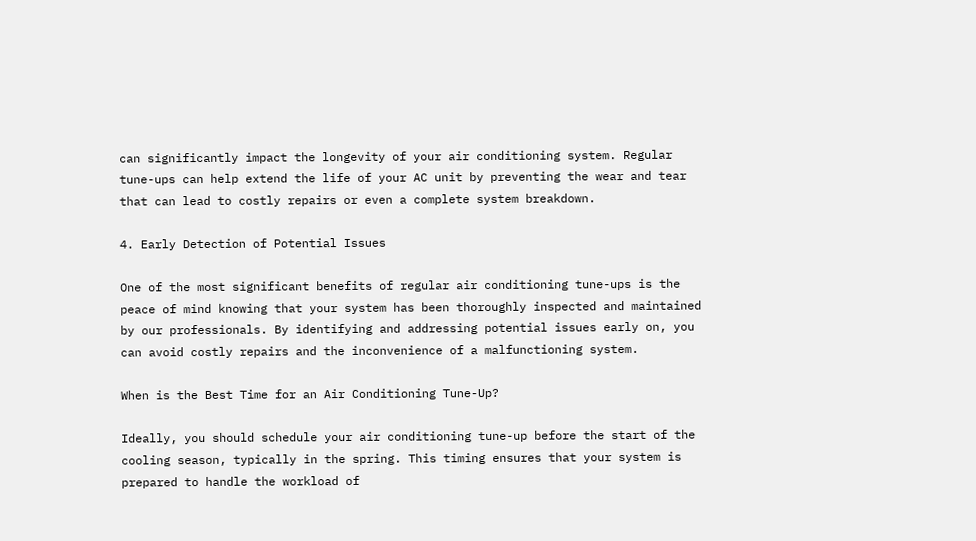can significantly impact the longevity of your air conditioning system. Regular tune-ups can help extend the life of your AC unit by preventing the wear and tear that can lead to costly repairs or even a complete system breakdown.

4. Early Detection of Potential Issues

One of the most significant benefits of regular air conditioning tune-ups is the peace of mind knowing that your system has been thoroughly inspected and maintained by our professionals. By identifying and addressing potential issues early on, you can avoid costly repairs and the inconvenience of a malfunctioning system.

When is the Best Time for an Air Conditioning Tune-Up?

Ideally, you should schedule your air conditioning tune-up before the start of the cooling season, typically in the spring. This timing ensures that your system is prepared to handle the workload of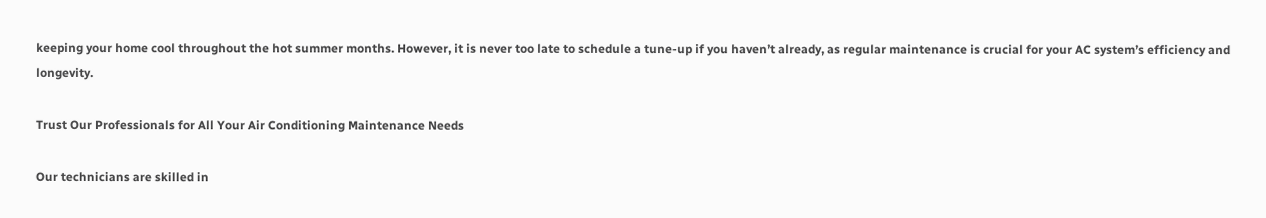keeping your home cool throughout the hot summer months. However, it is never too late to schedule a tune-up if you haven’t already, as regular maintenance is crucial for your AC system’s efficiency and longevity.

Trust Our Professionals for All Your Air Conditioning Maintenance Needs

Our technicians are skilled in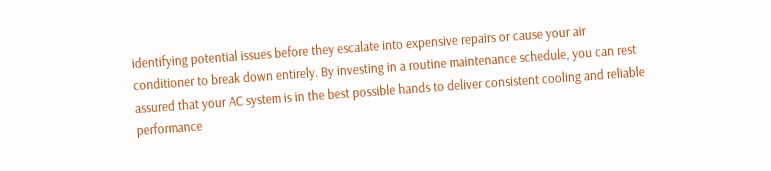identifying potential issues before they escalate into expensive repairs or cause your air conditioner to break down entirely. By investing in a routine maintenance schedule, you can rest assured that your AC system is in the best possible hands to deliver consistent cooling and reliable performance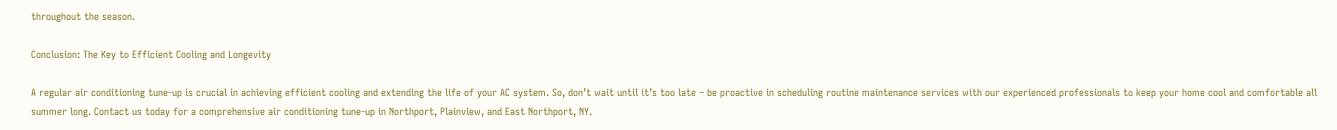throughout the season.

Conclusion: The Key to Efficient Cooling and Longevity

A regular air conditioning tune-up is crucial in achieving efficient cooling and extending the life of your AC system. So, don’t wait until it’s too late – be proactive in scheduling routine maintenance services with our experienced professionals to keep your home cool and comfortable all summer long. Contact us today for a comprehensive air conditioning tune-up in Northport, Plainview, and East Northport, NY.